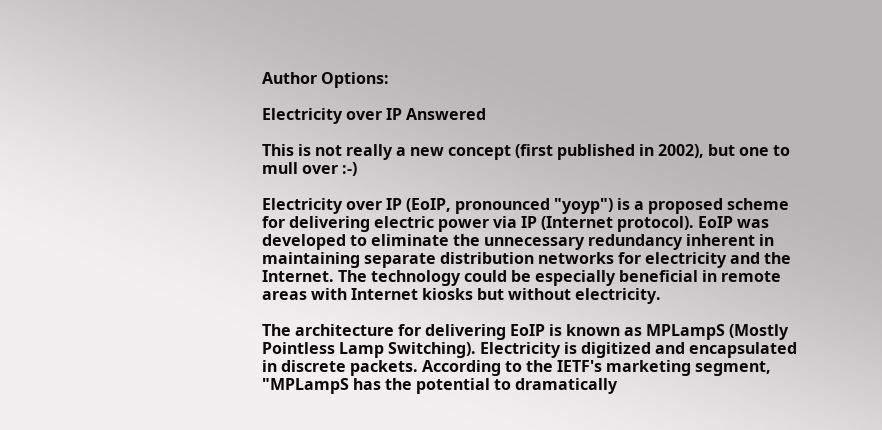Author Options:

Electricity over IP Answered

This is not really a new concept (first published in 2002), but one to mull over :-)

Electricity over IP (EoIP, pronounced "yoyp") is a proposed scheme for delivering electric power via IP (Internet protocol). EoIP was developed to eliminate the unnecessary redundancy inherent in maintaining separate distribution networks for electricity and the Internet. The technology could be especially beneficial in remote areas with Internet kiosks but without electricity.

The architecture for delivering EoIP is known as MPLampS (Mostly Pointless Lamp Switching). Electricity is digitized and encapsulated in discrete packets. According to the IETF's marketing segment, "MPLampS has the potential to dramatically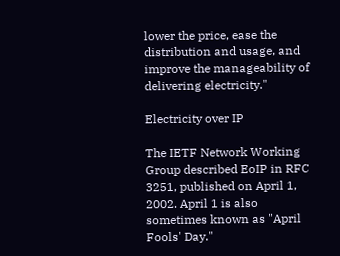lower the price, ease the distribution and usage, and improve the manageability of delivering electricity."

Electricity over IP

The IETF Network Working Group described EoIP in RFC 3251, published on April 1, 2002. April 1 is also sometimes known as "April Fools' Day."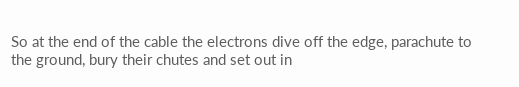So at the end of the cable the electrons dive off the edge, parachute to the ground, bury their chutes and set out in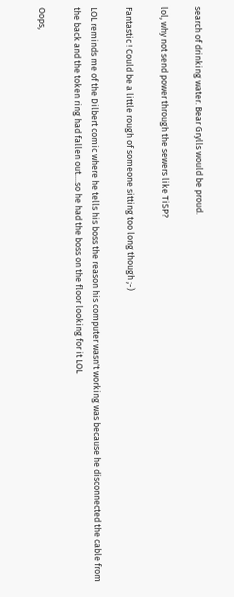search of drinking water. Bear Grylls would be proud.

lol, why not send power through the sewers like TiSP?

Fantastic ! Could be a little rough of someone sitting too long though ;-)

LOL reminds me of the Dilbert comic where he tells his boss the reason his computer wasn't working was because he disconnected the cable from the back and the token ring had fallen out....so he had the boss on the floor looking for it LOL

Oops,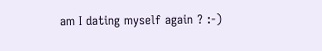am I dating myself again ? :-)